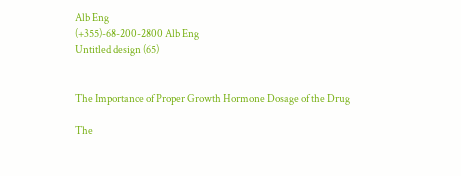Alb Eng
(+355)-68-200-2800 Alb Eng
Untitled design (65)


The Importance of Proper Growth Hormone Dosage of the Drug

The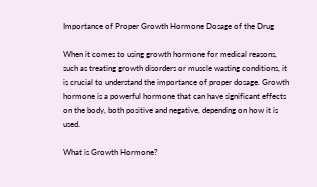Importance of Proper Growth Hormone Dosage of the Drug

When it comes to using growth hormone for medical reasons, such as treating growth disorders or muscle wasting conditions, it is crucial to understand the importance of proper dosage. Growth hormone is a powerful hormone that can have significant effects on the body, both positive and negative, depending on how it is used.

What is Growth Hormone?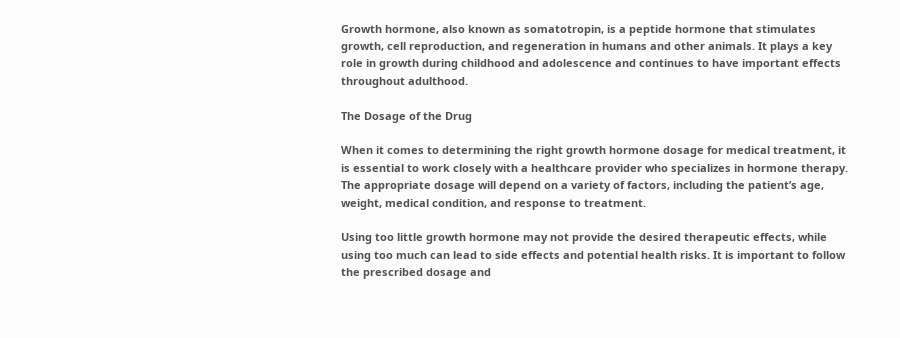Growth hormone, also known as somatotropin, is a peptide hormone that stimulates growth, cell reproduction, and regeneration in humans and other animals. It plays a key role in growth during childhood and adolescence and continues to have important effects throughout adulthood.

The Dosage of the Drug

When it comes to determining the right growth hormone dosage for medical treatment, it is essential to work closely with a healthcare provider who specializes in hormone therapy. The appropriate dosage will depend on a variety of factors, including the patient’s age, weight, medical condition, and response to treatment.

Using too little growth hormone may not provide the desired therapeutic effects, while using too much can lead to side effects and potential health risks. It is important to follow the prescribed dosage and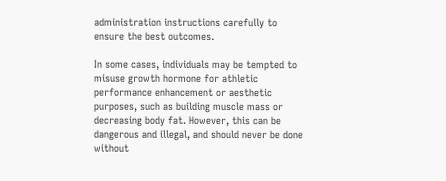administration instructions carefully to ensure the best outcomes.

In some cases, individuals may be tempted to misuse growth hormone for athletic performance enhancement or aesthetic purposes, such as building muscle mass or decreasing body fat. However, this can be dangerous and illegal, and should never be done without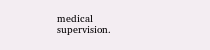medical supervision.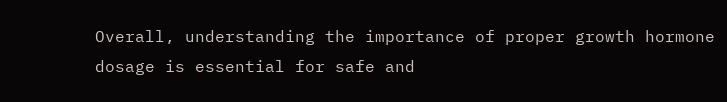Overall, understanding the importance of proper growth hormone dosage is essential for safe and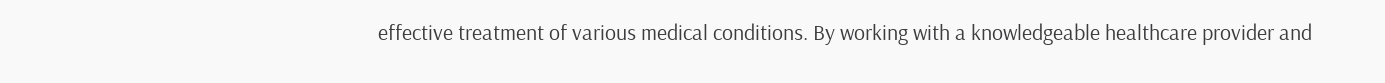effective treatment of various medical conditions. By working with a knowledgeable healthcare provider and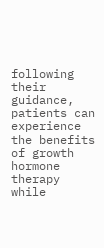following their guidance, patients can experience the benefits of growth hormone therapy while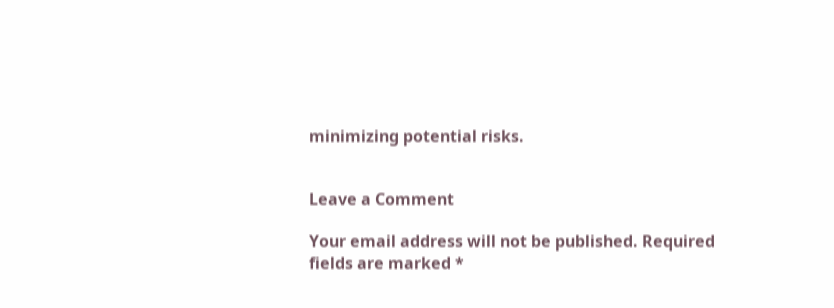minimizing potential risks.


Leave a Comment

Your email address will not be published. Required fields are marked *